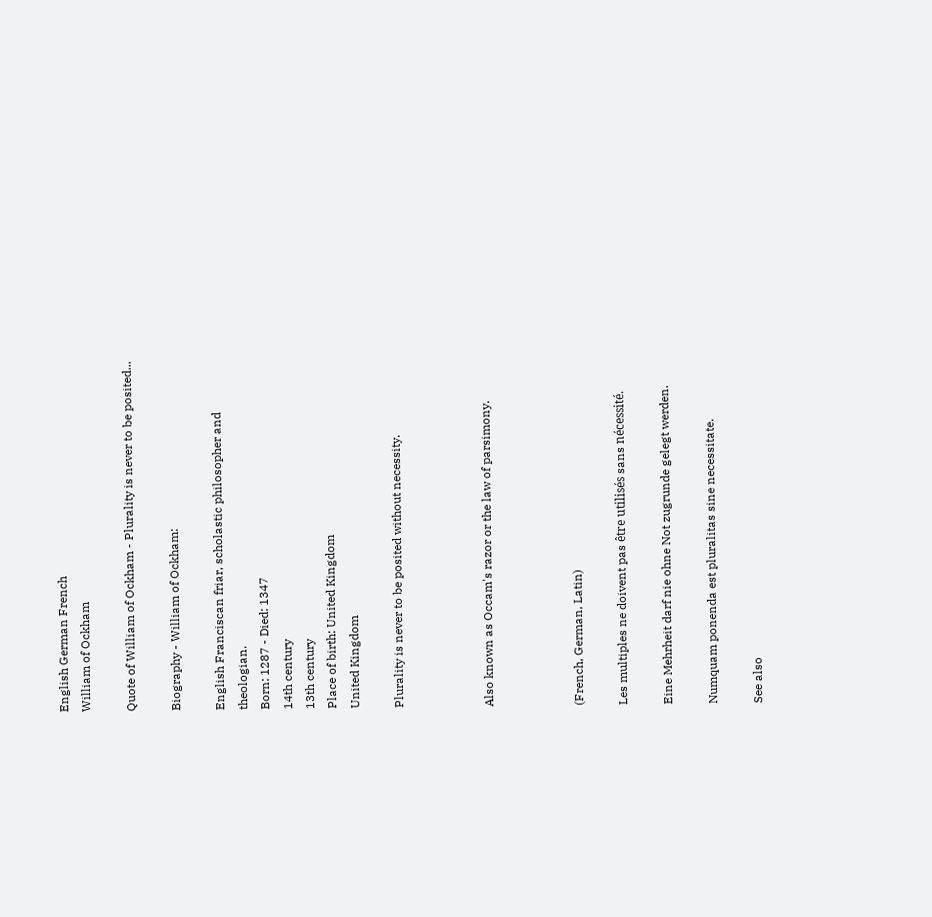English German French
William of Ockham

Quote of William of Ockham - Plurality is never to be posited...

Biography - William of Ockham:

English Franciscan friar, scholastic philosopher and theologian.
Born: 1287 - Died: 1347
14th century
13th century
Place of birth: United Kingdom
United Kingdom

Plurality is never to be posited without necessity.



Also known as Occam's razor or the law of parsimony.



(French, German, Latin)

Les multiples ne doivent pas être utilisés sans nécessité.

Eine Mehrheit darf nie ohne Not zugrunde gelegt werden.

Numquam ponenda est pluralitas sine necessitate.

See also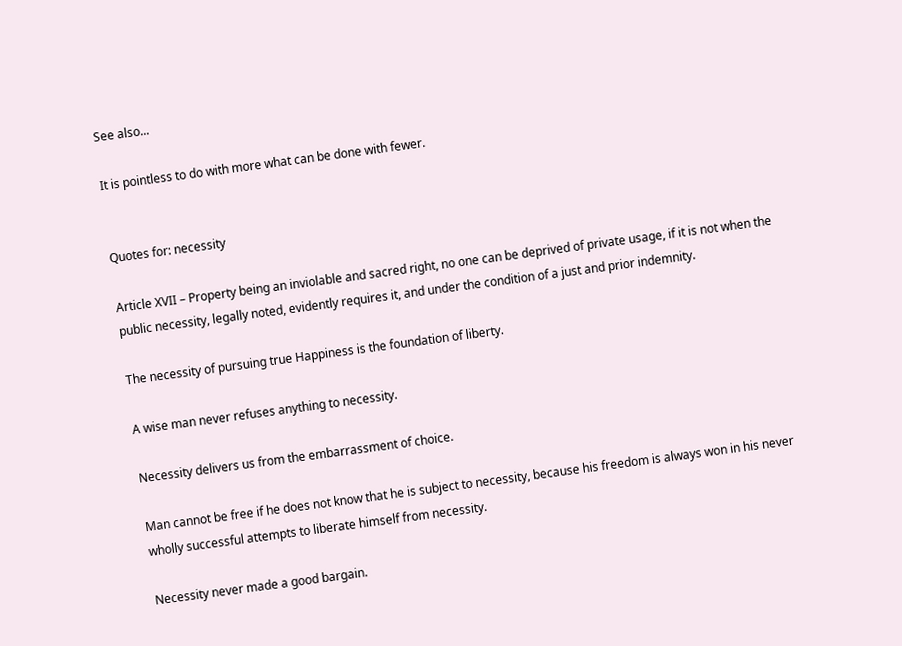See also...

It is pointless to do with more what can be done with fewer.


Quotes for: necessity

Article XVII – Property being an inviolable and sacred right, no one can be deprived of private usage, if it is not when the public necessity, legally noted, evidently requires it, and under the condition of a just and prior indemnity.

The necessity of pursuing true Happiness is the foundation of liberty.

A wise man never refuses anything to necessity.

Necessity delivers us from the embarrassment of choice.

Man cannot be free if he does not know that he is subject to necessity, because his freedom is always won in his never wholly successful attempts to liberate himself from necessity.

Necessity never made a good bargain.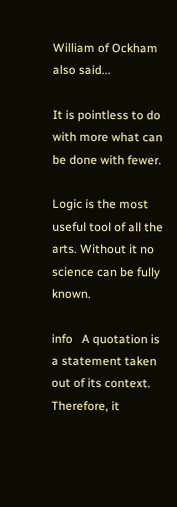William of Ockham also said...

It is pointless to do with more what can be done with fewer.

Logic is the most useful tool of all the arts. Without it no science can be fully known.

info   A quotation is a statement taken out of its context. Therefore, it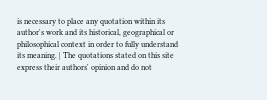is necessary to place any quotation within its author's work and its historical, geographical or philosophical context in order to fully understand its meaning. | The quotations stated on this site express their authors' opinion and do not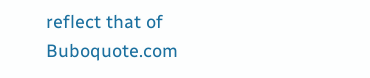reflect that of Buboquote.com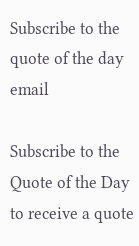Subscribe to the quote of the day email

Subscribe to the Quote of the Day to receive a quote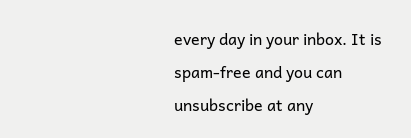every day in your inbox. It is spam-free and you can unsubscribe at any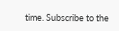time. Subscribe to the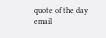quote of the day email